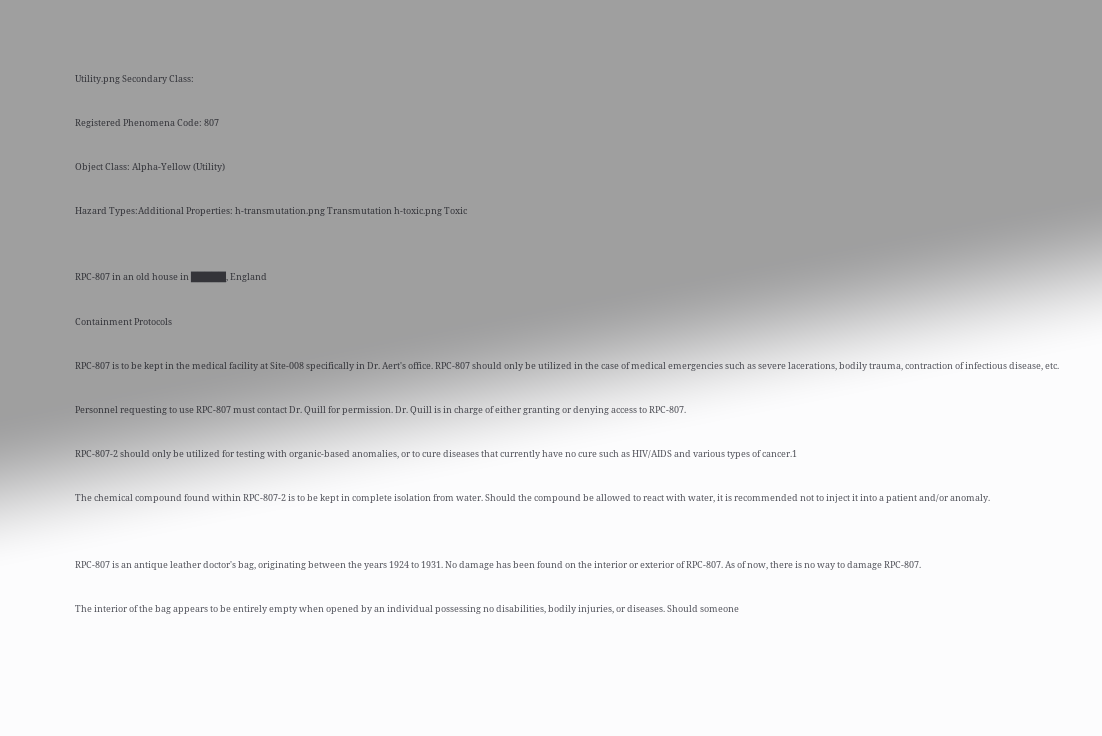Utility.png Secondary Class:

Registered Phenomena Code: 807

Object Class: Alpha-Yellow (Utility)

Hazard Types:Additional Properties: h-transmutation.png Transmutation h-toxic.png Toxic


RPC-807 in an old house in █████, England

Containment Protocols

RPC-807 is to be kept in the medical facility at Site-008 specifically in Dr. Aert's office. RPC-807 should only be utilized in the case of medical emergencies such as severe lacerations, bodily trauma, contraction of infectious disease, etc.

Personnel requesting to use RPC-807 must contact Dr. Quill for permission. Dr. Quill is in charge of either granting or denying access to RPC-807.

RPC-807-2 should only be utilized for testing with organic-based anomalies, or to cure diseases that currently have no cure such as HIV/AIDS and various types of cancer.1

The chemical compound found within RPC-807-2 is to be kept in complete isolation from water. Should the compound be allowed to react with water, it is recommended not to inject it into a patient and/or anomaly.


RPC-807 is an antique leather doctor's bag, originating between the years 1924 to 1931. No damage has been found on the interior or exterior of RPC-807. As of now, there is no way to damage RPC-807.

The interior of the bag appears to be entirely empty when opened by an individual possessing no disabilities, bodily injuries, or diseases. Should someone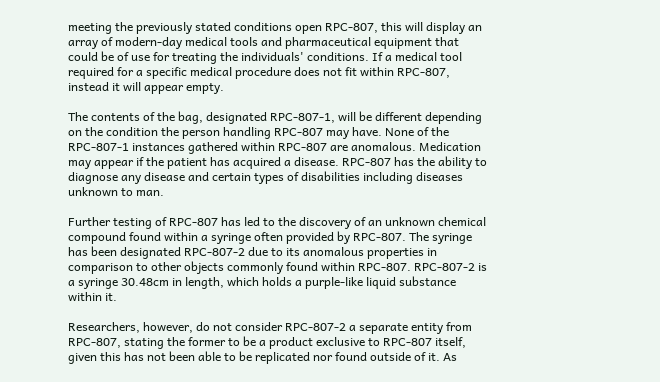meeting the previously stated conditions open RPC-807, this will display an array of modern-day medical tools and pharmaceutical equipment that could be of use for treating the individuals' conditions. If a medical tool required for a specific medical procedure does not fit within RPC-807, instead it will appear empty.

The contents of the bag, designated RPC-807-1, will be different depending on the condition the person handling RPC-807 may have. None of the RPC-807-1 instances gathered within RPC-807 are anomalous. Medication may appear if the patient has acquired a disease. RPC-807 has the ability to diagnose any disease and certain types of disabilities including diseases unknown to man.

Further testing of RPC-807 has led to the discovery of an unknown chemical compound found within a syringe often provided by RPC-807. The syringe has been designated RPC-807-2 due to its anomalous properties in comparison to other objects commonly found within RPC-807. RPC-807-2 is a syringe 30.48cm in length, which holds a purple-like liquid substance within it.

Researchers, however, do not consider RPC-807-2 a separate entity from RPC-807, stating the former to be a product exclusive to RPC-807 itself, given this has not been able to be replicated nor found outside of it. As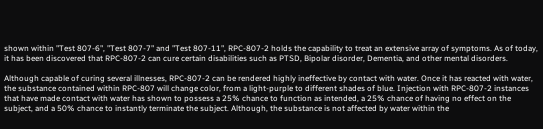shown within "Test 807-6", "Test 807-7" and "Test 807-11", RPC-807-2 holds the capability to treat an extensive array of symptoms. As of today, it has been discovered that RPC-807-2 can cure certain disabilities such as PTSD, Bipolar disorder, Dementia, and other mental disorders.

Although capable of curing several illnesses, RPC-807-2 can be rendered highly ineffective by contact with water. Once it has reacted with water, the substance contained within RPC-807 will change color, from a light-purple to different shades of blue. Injection with RPC-807-2 instances that have made contact with water has shown to possess a 25% chance to function as intended, a 25% chance of having no effect on the subject, and a 50% chance to instantly terminate the subject. Although, the substance is not affected by water within the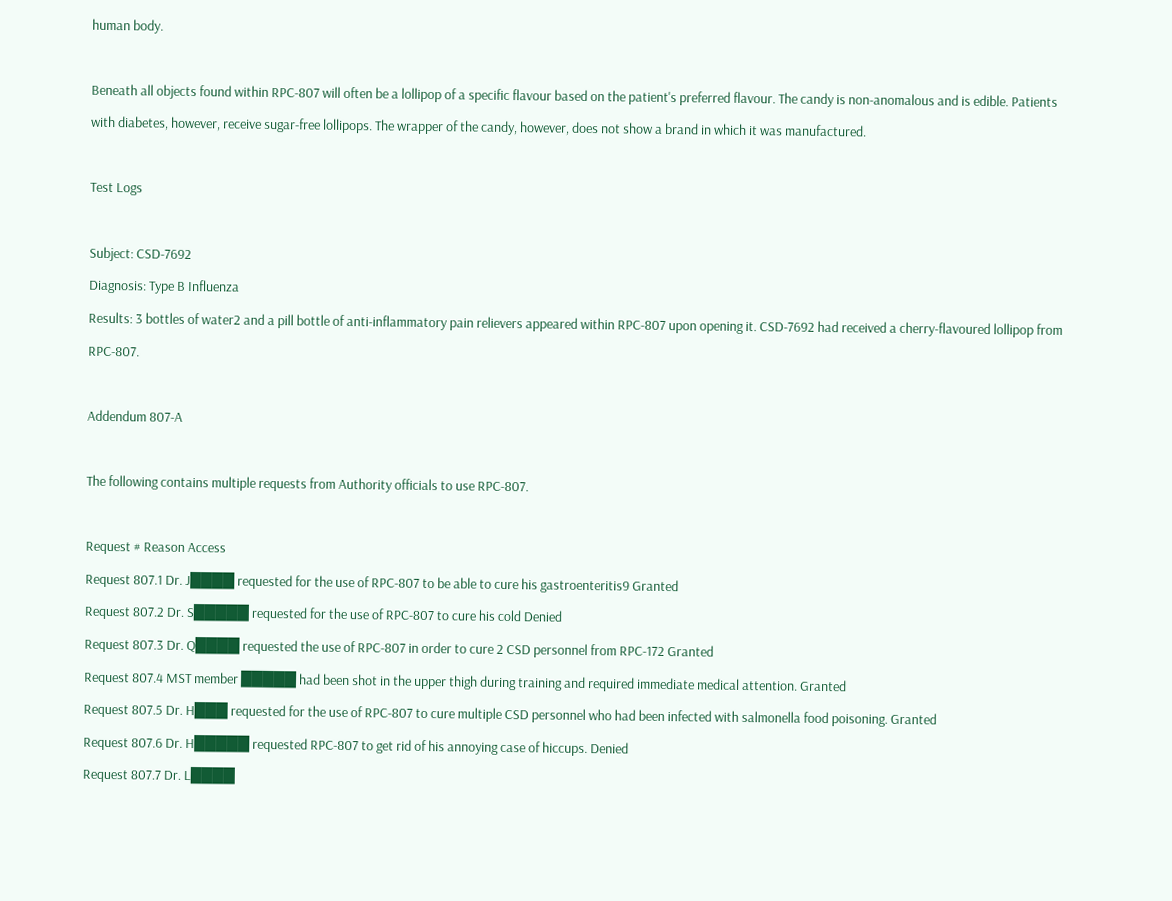human body.

Beneath all objects found within RPC-807 will often be a lollipop of a specific flavour based on the patient's preferred flavour. The candy is non-anomalous and is edible. Patients with diabetes, however, receive sugar-free lollipops. The wrapper of the candy, however, does not show a brand in which it was manufactured.

Test Logs

Subject: CSD-7692
Diagnosis: Type B Influenza
Results: 3 bottles of water2 and a pill bottle of anti-inflammatory pain relievers appeared within RPC-807 upon opening it. CSD-7692 had received a cherry-flavoured lollipop from RPC-807.

Addendum 807-A

The following contains multiple requests from Authority officials to use RPC-807.

Request # Reason Access
Request 807.1 Dr. J████ requested for the use of RPC-807 to be able to cure his gastroenteritis9 Granted
Request 807.2 Dr. S█████ requested for the use of RPC-807 to cure his cold Denied
Request 807.3 Dr. Q████ requested the use of RPC-807 in order to cure 2 CSD personnel from RPC-172 Granted
Request 807.4 MST member █████ had been shot in the upper thigh during training and required immediate medical attention. Granted
Request 807.5 Dr. H███ requested for the use of RPC-807 to cure multiple CSD personnel who had been infected with salmonella food poisoning. Granted
Request 807.6 Dr. H█████ requested RPC-807 to get rid of his annoying case of hiccups. Denied
Request 807.7 Dr. L████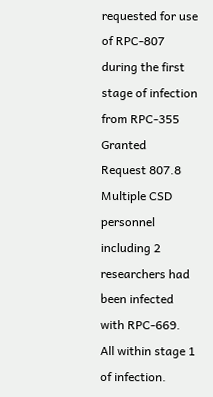requested for use of RPC-807 during the first stage of infection from RPC-355 Granted
Request 807.8 Multiple CSD personnel including 2 researchers had been infected with RPC-669. All within stage 1 of infection.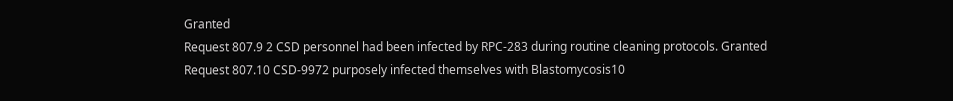Granted
Request 807.9 2 CSD personnel had been infected by RPC-283 during routine cleaning protocols. Granted
Request 807.10 CSD-9972 purposely infected themselves with Blastomycosis10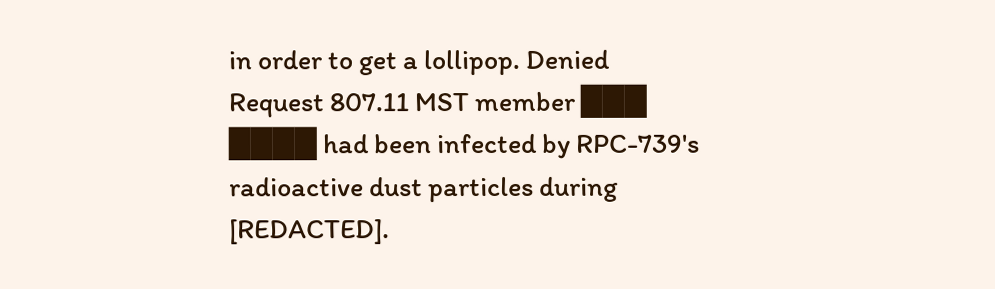in order to get a lollipop. Denied
Request 807.11 MST member ███ ████ had been infected by RPC-739's radioactive dust particles during [REDACTED].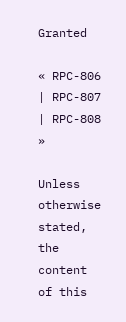Granted

« RPC-806 | RPC-807 | RPC-808 »

Unless otherwise stated, the content of this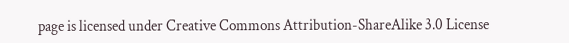page is licensed under Creative Commons Attribution-ShareAlike 3.0 License